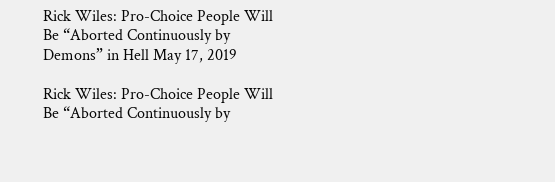Rick Wiles: Pro-Choice People Will Be “Aborted Continuously by Demons” in Hell May 17, 2019

Rick Wiles: Pro-Choice People Will Be “Aborted Continuously by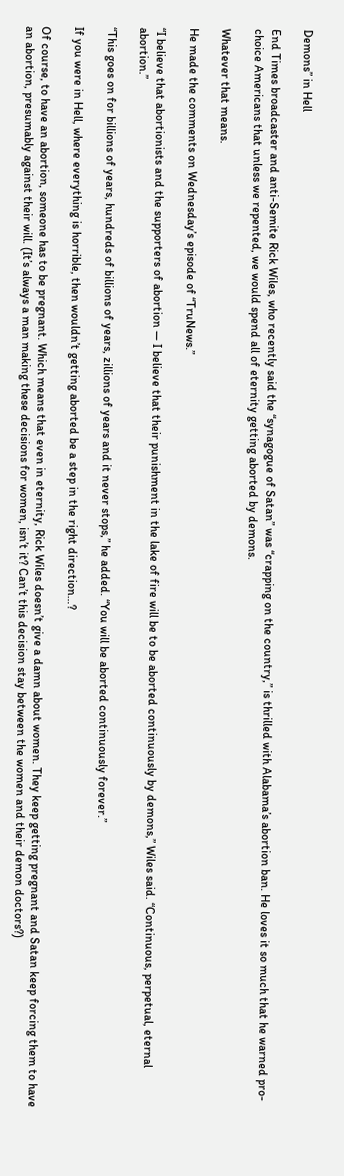Demons” in Hell

End Times broadcaster and anti-Semite Rick Wiles, who recently said the “synagogue of Satan” was “crapping on the country,” is thrilled with Alabama’s abortion ban. He loves it so much that he warned pro-choice Americans that unless we repented, we would spend all of eternity getting aborted by demons.

Whatever that means.

He made the comments on Wednesday’s episode of “TruNews.”

“I believe that abortionists and the supporters of abortion — I believe that their punishment in the lake of fire will be to be aborted continuously by demons,” Wiles said. “Continuous, perpetual, eternal abortion.”

“This goes on for billions of years, hundreds of billions of years, zillions of years and it never stops,” he added. “You will be aborted continuously forever.”

If you were in Hell, where everything is horrible, then wouldn’t getting aborted be a step in the right direction…?

Of course, to have an abortion, someone has to be pregnant. Which means that even in eternity, Rick Wiles doesn’t give a damn about women. They keep getting pregnant and Satan keep forcing them to have an abortion, presumably against their will. (It’s always a man making these decisions for women, isn’t it? Can’t this decision stay between the women and their demon doctors?)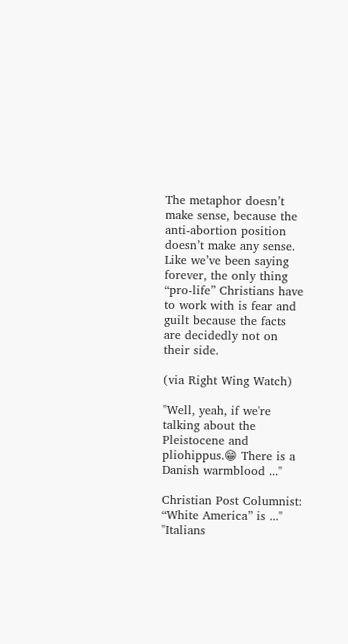The metaphor doesn’t make sense, because the anti-abortion position doesn’t make any sense. Like we’ve been saying forever, the only thing “pro-life” Christians have to work with is fear and guilt because the facts are decidedly not on their side.

(via Right Wing Watch)

"Well, yeah, if we're talking about the Pleistocene and pliohippus.😁 There is a Danish warmblood ..."

Christian Post Columnist: “White America” is ..."
"Italians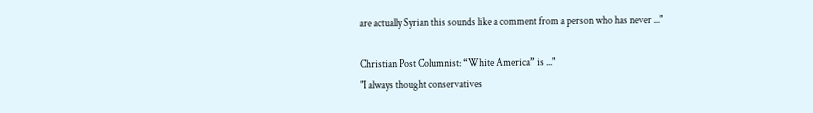are actually Syrian this sounds like a comment from a person who has never ..."

Christian Post Columnist: “White America” is ..."
"I always thought conservatives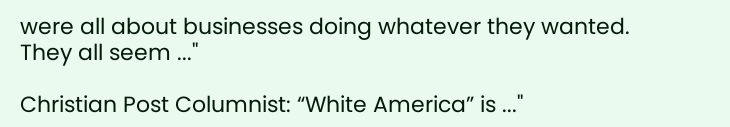were all about businesses doing whatever they wanted. They all seem ..."

Christian Post Columnist: “White America” is ..."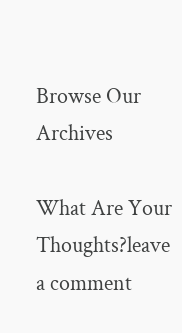Browse Our Archives

What Are Your Thoughts?leave a comment